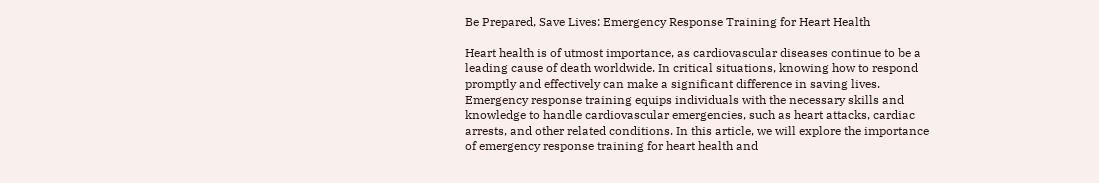Be Prepared, Save Lives: Emergency Response Training for Heart Health

Heart health is of utmost importance, as cardiovascular diseases continue to be a leading cause of death worldwide. In critical situations, knowing how to respond promptly and effectively can make a significant difference in saving lives. Emergency response training equips individuals with the necessary skills and knowledge to handle cardiovascular emergencies, such as heart attacks, cardiac arrests, and other related conditions. In this article, we will explore the importance of emergency response training for heart health and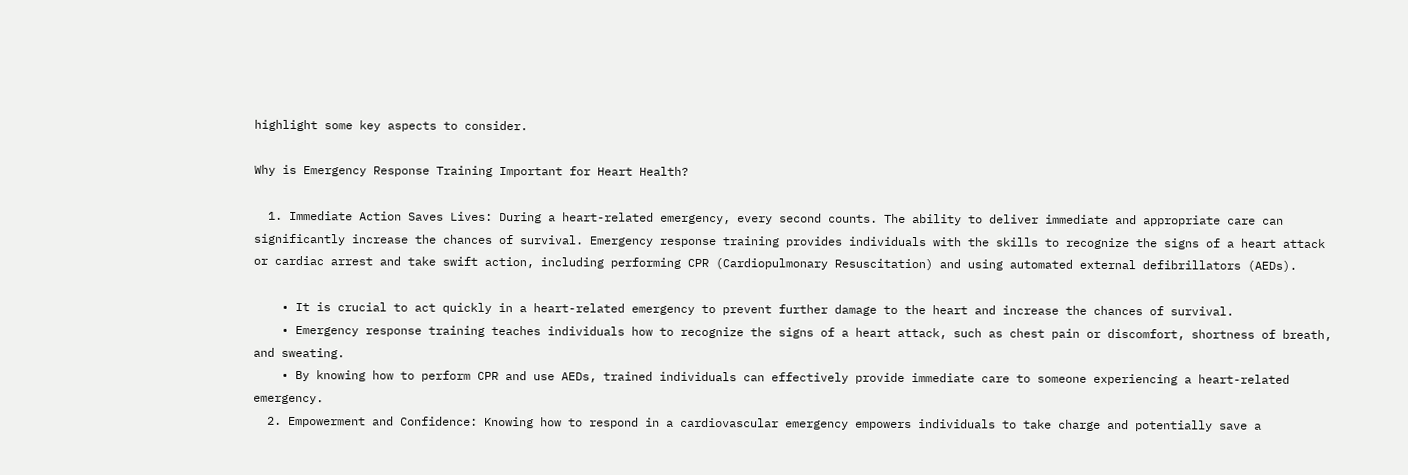highlight some key aspects to consider.

Why is Emergency Response Training Important for Heart Health?

  1. Immediate Action Saves Lives: During a heart-related emergency, every second counts. The ability to deliver immediate and appropriate care can significantly increase the chances of survival. Emergency response training provides individuals with the skills to recognize the signs of a heart attack or cardiac arrest and take swift action, including performing CPR (Cardiopulmonary Resuscitation) and using automated external defibrillators (AEDs).

    • It is crucial to act quickly in a heart-related emergency to prevent further damage to the heart and increase the chances of survival.
    • Emergency response training teaches individuals how to recognize the signs of a heart attack, such as chest pain or discomfort, shortness of breath, and sweating.
    • By knowing how to perform CPR and use AEDs, trained individuals can effectively provide immediate care to someone experiencing a heart-related emergency.
  2. Empowerment and Confidence: Knowing how to respond in a cardiovascular emergency empowers individuals to take charge and potentially save a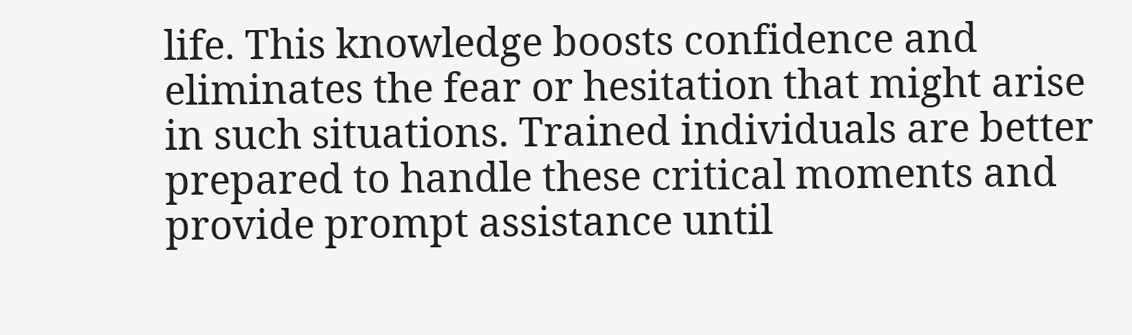life. This knowledge boosts confidence and eliminates the fear or hesitation that might arise in such situations. Trained individuals are better prepared to handle these critical moments and provide prompt assistance until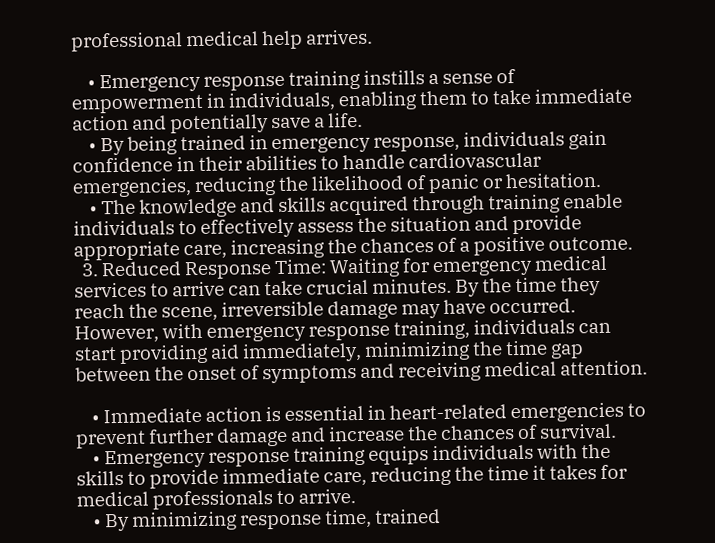professional medical help arrives.

    • Emergency response training instills a sense of empowerment in individuals, enabling them to take immediate action and potentially save a life.
    • By being trained in emergency response, individuals gain confidence in their abilities to handle cardiovascular emergencies, reducing the likelihood of panic or hesitation.
    • The knowledge and skills acquired through training enable individuals to effectively assess the situation and provide appropriate care, increasing the chances of a positive outcome.
  3. Reduced Response Time: Waiting for emergency medical services to arrive can take crucial minutes. By the time they reach the scene, irreversible damage may have occurred. However, with emergency response training, individuals can start providing aid immediately, minimizing the time gap between the onset of symptoms and receiving medical attention.

    • Immediate action is essential in heart-related emergencies to prevent further damage and increase the chances of survival.
    • Emergency response training equips individuals with the skills to provide immediate care, reducing the time it takes for medical professionals to arrive.
    • By minimizing response time, trained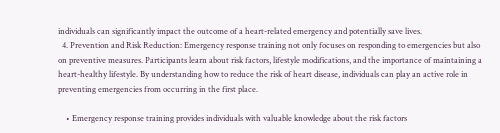individuals can significantly impact the outcome of a heart-related emergency and potentially save lives.
  4. Prevention and Risk Reduction: Emergency response training not only focuses on responding to emergencies but also on preventive measures. Participants learn about risk factors, lifestyle modifications, and the importance of maintaining a heart-healthy lifestyle. By understanding how to reduce the risk of heart disease, individuals can play an active role in preventing emergencies from occurring in the first place.

    • Emergency response training provides individuals with valuable knowledge about the risk factors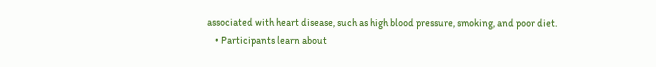associated with heart disease, such as high blood pressure, smoking, and poor diet.
    • Participants learn about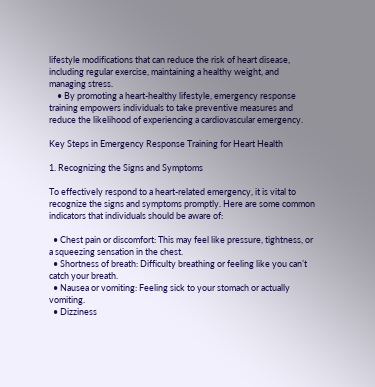lifestyle modifications that can reduce the risk of heart disease, including regular exercise, maintaining a healthy weight, and managing stress.
    • By promoting a heart-healthy lifestyle, emergency response training empowers individuals to take preventive measures and reduce the likelihood of experiencing a cardiovascular emergency.

Key Steps in Emergency Response Training for Heart Health

1. Recognizing the Signs and Symptoms

To effectively respond to a heart-related emergency, it is vital to recognize the signs and symptoms promptly. Here are some common indicators that individuals should be aware of:

  • Chest pain or discomfort: This may feel like pressure, tightness, or a squeezing sensation in the chest.
  • Shortness of breath: Difficulty breathing or feeling like you can’t catch your breath.
  • Nausea or vomiting: Feeling sick to your stomach or actually vomiting.
  • Dizziness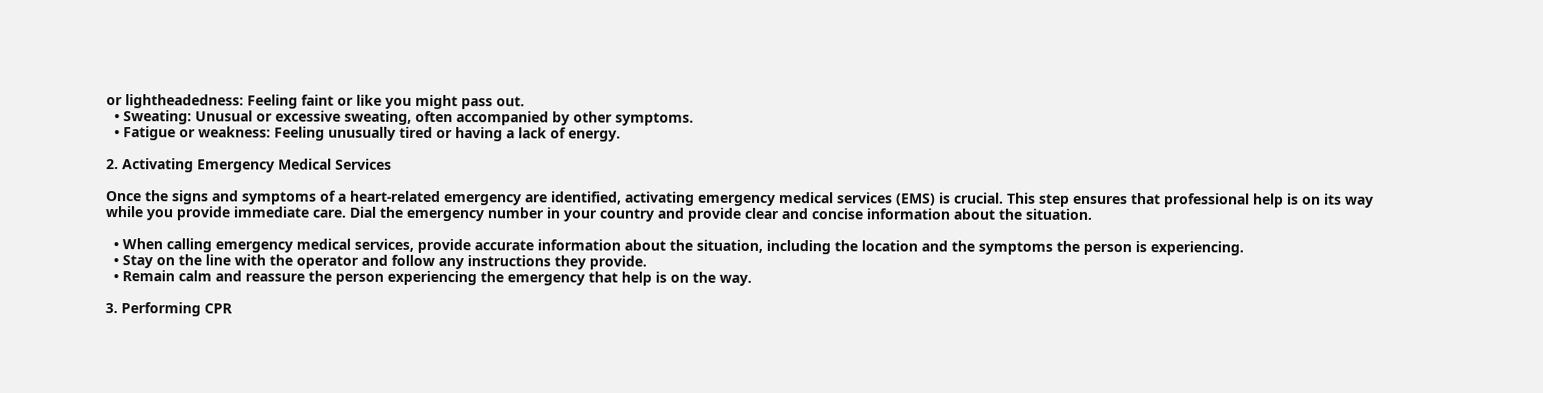or lightheadedness: Feeling faint or like you might pass out.
  • Sweating: Unusual or excessive sweating, often accompanied by other symptoms.
  • Fatigue or weakness: Feeling unusually tired or having a lack of energy.

2. Activating Emergency Medical Services

Once the signs and symptoms of a heart-related emergency are identified, activating emergency medical services (EMS) is crucial. This step ensures that professional help is on its way while you provide immediate care. Dial the emergency number in your country and provide clear and concise information about the situation.

  • When calling emergency medical services, provide accurate information about the situation, including the location and the symptoms the person is experiencing.
  • Stay on the line with the operator and follow any instructions they provide.
  • Remain calm and reassure the person experiencing the emergency that help is on the way.

3. Performing CPR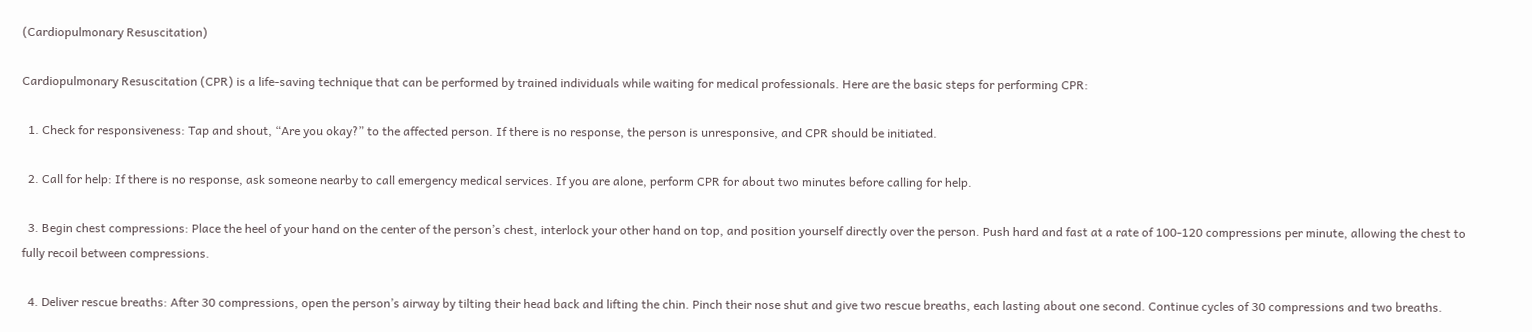(Cardiopulmonary Resuscitation)

Cardiopulmonary Resuscitation (CPR) is a life-saving technique that can be performed by trained individuals while waiting for medical professionals. Here are the basic steps for performing CPR:

  1. Check for responsiveness: Tap and shout, “Are you okay?” to the affected person. If there is no response, the person is unresponsive, and CPR should be initiated.

  2. Call for help: If there is no response, ask someone nearby to call emergency medical services. If you are alone, perform CPR for about two minutes before calling for help.

  3. Begin chest compressions: Place the heel of your hand on the center of the person’s chest, interlock your other hand on top, and position yourself directly over the person. Push hard and fast at a rate of 100-120 compressions per minute, allowing the chest to fully recoil between compressions.

  4. Deliver rescue breaths: After 30 compressions, open the person’s airway by tilting their head back and lifting the chin. Pinch their nose shut and give two rescue breaths, each lasting about one second. Continue cycles of 30 compressions and two breaths.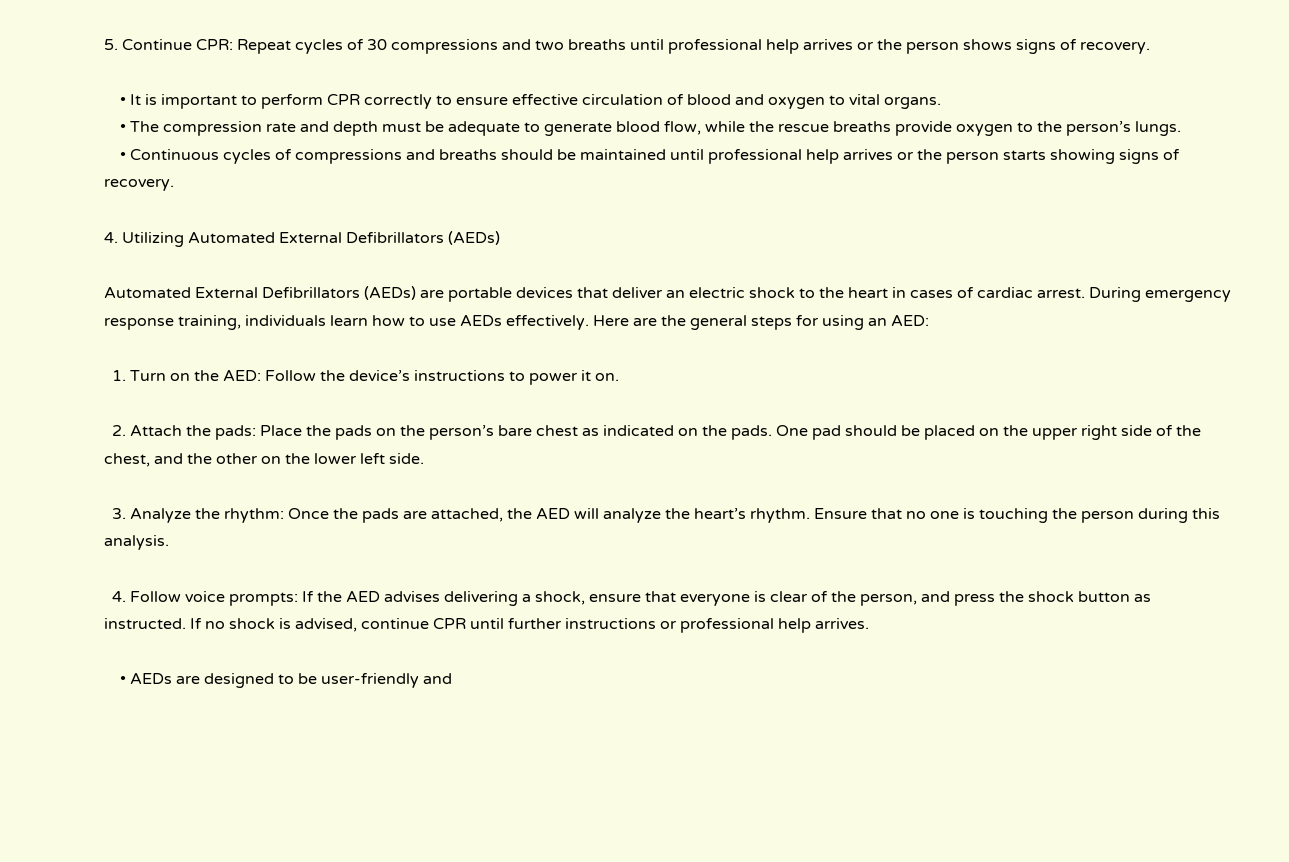5. Continue CPR: Repeat cycles of 30 compressions and two breaths until professional help arrives or the person shows signs of recovery.

    • It is important to perform CPR correctly to ensure effective circulation of blood and oxygen to vital organs.
    • The compression rate and depth must be adequate to generate blood flow, while the rescue breaths provide oxygen to the person’s lungs.
    • Continuous cycles of compressions and breaths should be maintained until professional help arrives or the person starts showing signs of recovery.

4. Utilizing Automated External Defibrillators (AEDs)

Automated External Defibrillators (AEDs) are portable devices that deliver an electric shock to the heart in cases of cardiac arrest. During emergency response training, individuals learn how to use AEDs effectively. Here are the general steps for using an AED:

  1. Turn on the AED: Follow the device’s instructions to power it on.

  2. Attach the pads: Place the pads on the person’s bare chest as indicated on the pads. One pad should be placed on the upper right side of the chest, and the other on the lower left side.

  3. Analyze the rhythm: Once the pads are attached, the AED will analyze the heart’s rhythm. Ensure that no one is touching the person during this analysis.

  4. Follow voice prompts: If the AED advises delivering a shock, ensure that everyone is clear of the person, and press the shock button as instructed. If no shock is advised, continue CPR until further instructions or professional help arrives.

    • AEDs are designed to be user-friendly and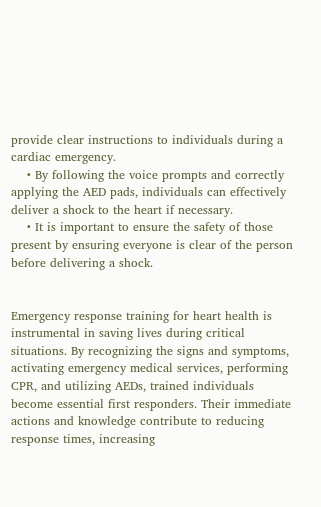provide clear instructions to individuals during a cardiac emergency.
    • By following the voice prompts and correctly applying the AED pads, individuals can effectively deliver a shock to the heart if necessary.
    • It is important to ensure the safety of those present by ensuring everyone is clear of the person before delivering a shock.


Emergency response training for heart health is instrumental in saving lives during critical situations. By recognizing the signs and symptoms, activating emergency medical services, performing CPR, and utilizing AEDs, trained individuals become essential first responders. Their immediate actions and knowledge contribute to reducing response times, increasing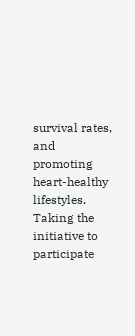survival rates, and promoting heart-healthy lifestyles. Taking the initiative to participate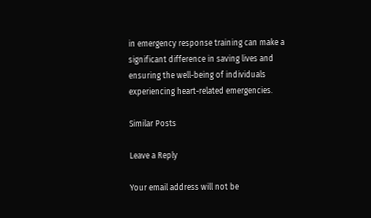in emergency response training can make a significant difference in saving lives and ensuring the well-being of individuals experiencing heart-related emergencies.

Similar Posts

Leave a Reply

Your email address will not be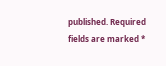published. Required fields are marked *